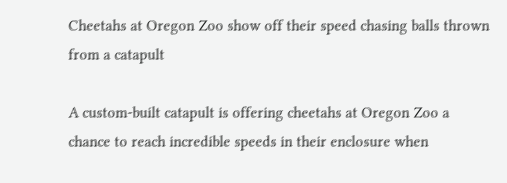Cheetahs at Oregon Zoo show off their speed chasing balls thrown from a catapult

A custom-built catapult is offering cheetahs at Oregon Zoo a chance to reach incredible speeds in their enclosure when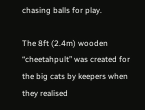chasing balls for play.

The 8ft (2.4m) wooden “cheetahpult” was created for the big cats by keepers when they realised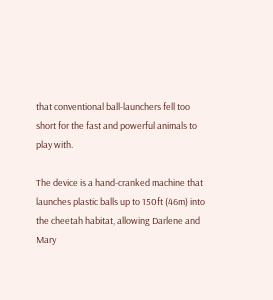that conventional ball-launchers fell too short for the fast and powerful animals to play with.

The device is a hand-cranked machine that launches plastic balls up to 150ft (46m) into the cheetah habitat, allowing Darlene and Mary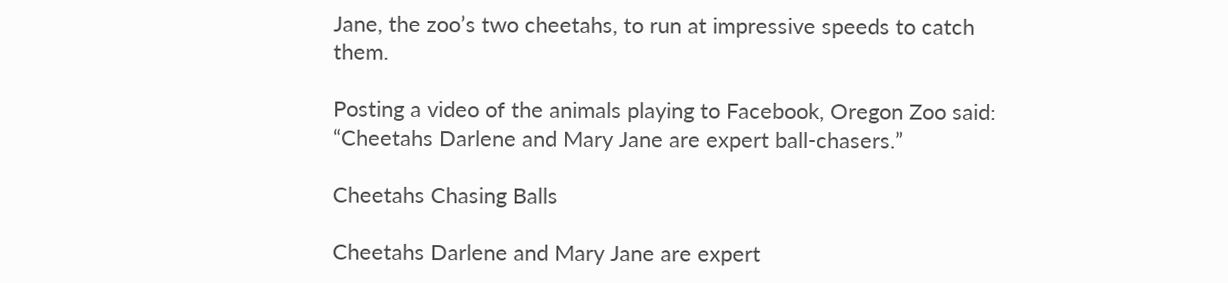Jane, the zoo’s two cheetahs, to run at impressive speeds to catch them.

Posting a video of the animals playing to Facebook, Oregon Zoo said: “Cheetahs Darlene and Mary Jane are expert ball-chasers.”

Cheetahs Chasing Balls

Cheetahs Darlene and Mary Jane are expert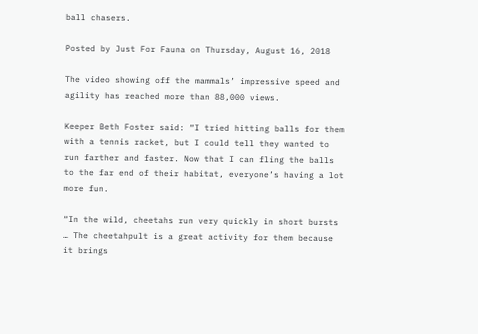ball chasers.

Posted by Just For Fauna on Thursday, August 16, 2018

The video showing off the mammals’ impressive speed and agility has reached more than 88,000 views.

Keeper Beth Foster said: “I tried hitting balls for them with a tennis racket, but I could tell they wanted to run farther and faster. Now that I can fling the balls to the far end of their habitat, everyone’s having a lot more fun.

“In the wild, cheetahs run very quickly in short bursts … The cheetahpult is a great activity for them because it brings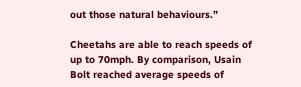out those natural behaviours.”

Cheetahs are able to reach speeds of up to 70mph. By comparison, Usain Bolt reached average speeds of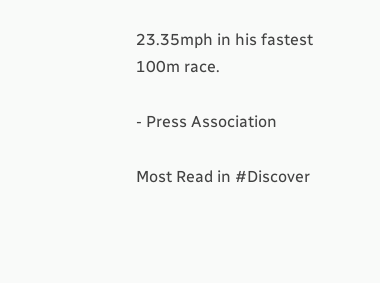23.35mph in his fastest 100m race.

- Press Association

Most Read in #Discover